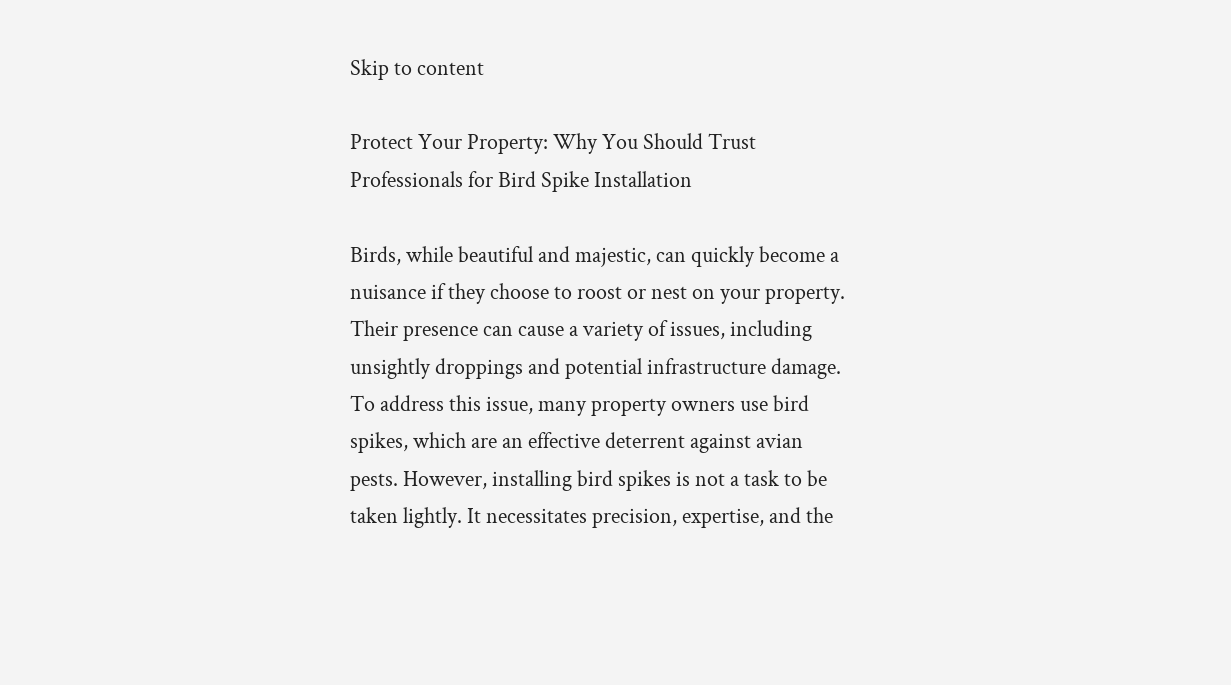Skip to content

Protect Your Property: Why You Should Trust Professionals for Bird Spike Installation

Birds, while beautiful and majestic, can quickly become a nuisance if they choose to roost or nest on your property. Their presence can cause a variety of issues, including unsightly droppings and potential infrastructure damage. To address this issue, many property owners use bird spikes, which are an effective deterrent against avian pests. However, installing bird spikes is not a task to be taken lightly. It necessitates precision, expertise, and the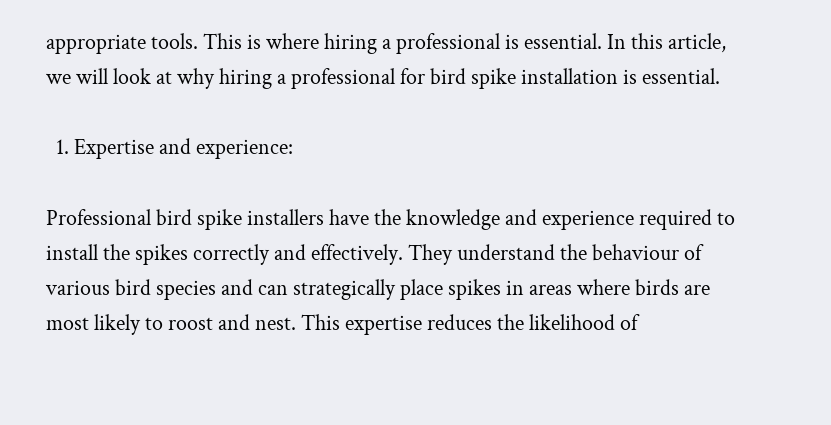appropriate tools. This is where hiring a professional is essential. In this article, we will look at why hiring a professional for bird spike installation is essential.

  1. Expertise and experience:

Professional bird spike installers have the knowledge and experience required to install the spikes correctly and effectively. They understand the behaviour of various bird species and can strategically place spikes in areas where birds are most likely to roost and nest. This expertise reduces the likelihood of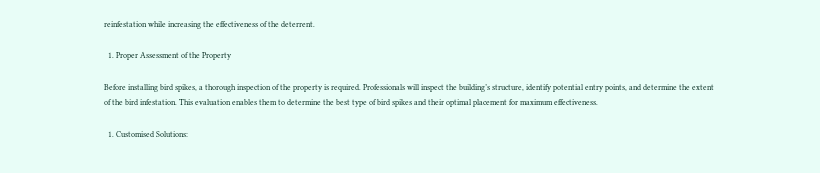reinfestation while increasing the effectiveness of the deterrent.

  1. Proper Assessment of the Property

Before installing bird spikes, a thorough inspection of the property is required. Professionals will inspect the building’s structure, identify potential entry points, and determine the extent of the bird infestation. This evaluation enables them to determine the best type of bird spikes and their optimal placement for maximum effectiveness.

  1. Customised Solutions: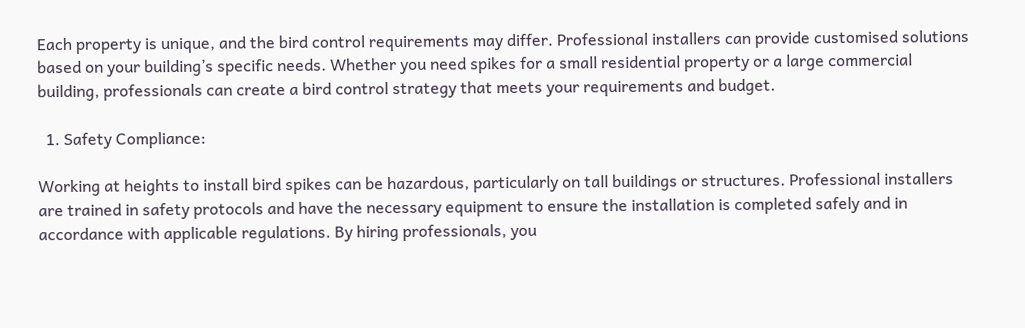Each property is unique, and the bird control requirements may differ. Professional installers can provide customised solutions based on your building’s specific needs. Whether you need spikes for a small residential property or a large commercial building, professionals can create a bird control strategy that meets your requirements and budget.

  1. Safety Compliance:

Working at heights to install bird spikes can be hazardous, particularly on tall buildings or structures. Professional installers are trained in safety protocols and have the necessary equipment to ensure the installation is completed safely and in accordance with applicable regulations. By hiring professionals, you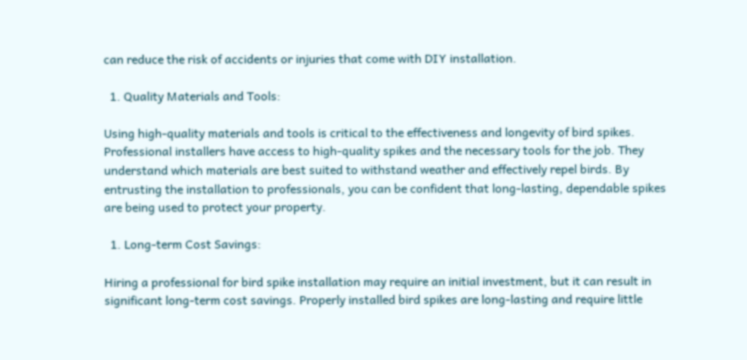can reduce the risk of accidents or injuries that come with DIY installation.

  1. Quality Materials and Tools:

Using high-quality materials and tools is critical to the effectiveness and longevity of bird spikes. Professional installers have access to high-quality spikes and the necessary tools for the job. They understand which materials are best suited to withstand weather and effectively repel birds. By entrusting the installation to professionals, you can be confident that long-lasting, dependable spikes are being used to protect your property.

  1. Long-term Cost Savings:

Hiring a professional for bird spike installation may require an initial investment, but it can result in significant long-term cost savings. Properly installed bird spikes are long-lasting and require little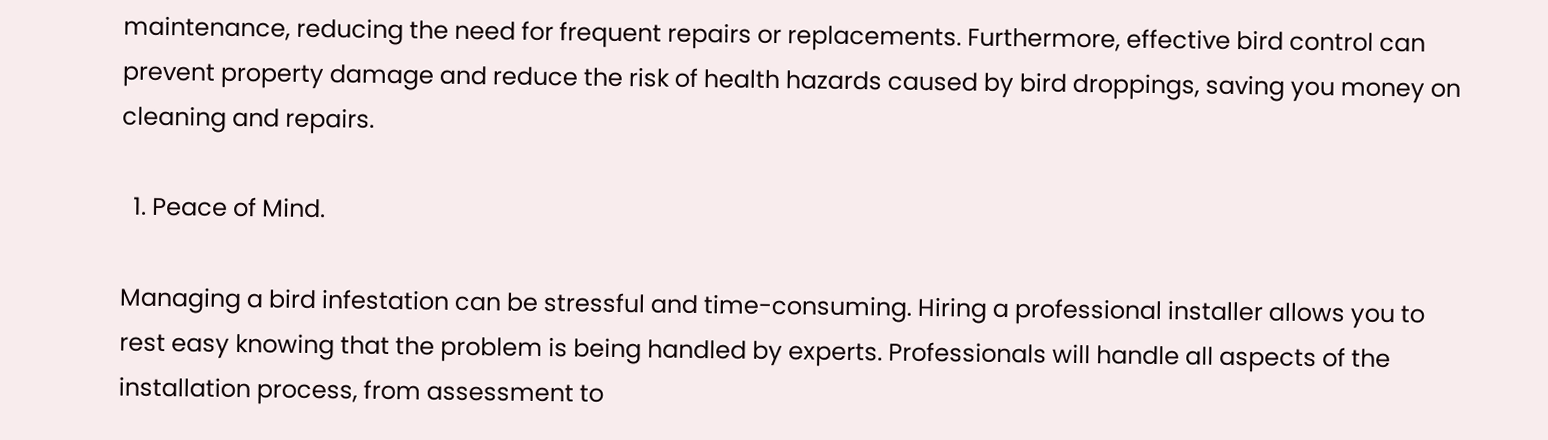maintenance, reducing the need for frequent repairs or replacements. Furthermore, effective bird control can prevent property damage and reduce the risk of health hazards caused by bird droppings, saving you money on cleaning and repairs.

  1. Peace of Mind.

Managing a bird infestation can be stressful and time-consuming. Hiring a professional installer allows you to rest easy knowing that the problem is being handled by experts. Professionals will handle all aspects of the installation process, from assessment to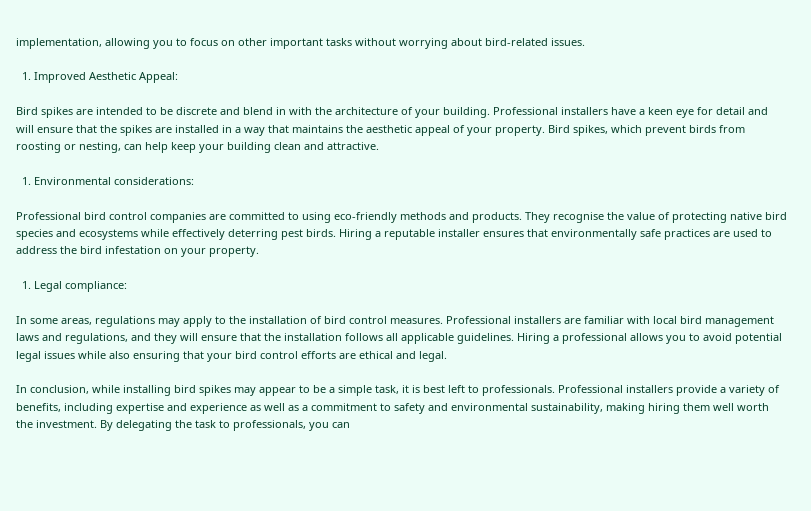implementation, allowing you to focus on other important tasks without worrying about bird-related issues.

  1. Improved Aesthetic Appeal:

Bird spikes are intended to be discrete and blend in with the architecture of your building. Professional installers have a keen eye for detail and will ensure that the spikes are installed in a way that maintains the aesthetic appeal of your property. Bird spikes, which prevent birds from roosting or nesting, can help keep your building clean and attractive.

  1. Environmental considerations:

Professional bird control companies are committed to using eco-friendly methods and products. They recognise the value of protecting native bird species and ecosystems while effectively deterring pest birds. Hiring a reputable installer ensures that environmentally safe practices are used to address the bird infestation on your property.

  1. Legal compliance:

In some areas, regulations may apply to the installation of bird control measures. Professional installers are familiar with local bird management laws and regulations, and they will ensure that the installation follows all applicable guidelines. Hiring a professional allows you to avoid potential legal issues while also ensuring that your bird control efforts are ethical and legal.

In conclusion, while installing bird spikes may appear to be a simple task, it is best left to professionals. Professional installers provide a variety of benefits, including expertise and experience as well as a commitment to safety and environmental sustainability, making hiring them well worth the investment. By delegating the task to professionals, you can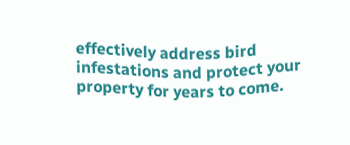effectively address bird infestations and protect your property for years to come.